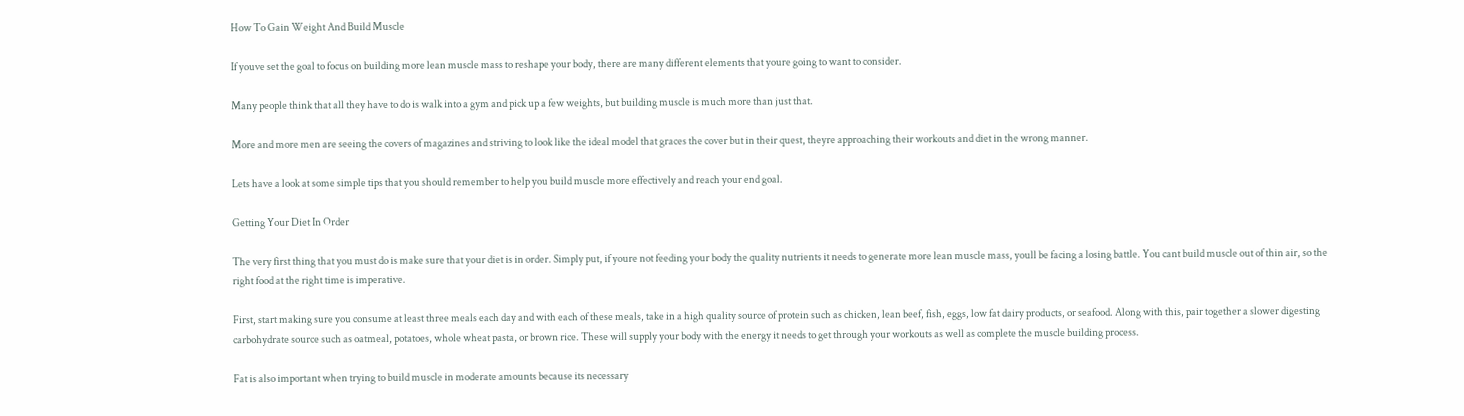How To Gain Weight And Build Muscle

If youve set the goal to focus on building more lean muscle mass to reshape your body, there are many different elements that youre going to want to consider.

Many people think that all they have to do is walk into a gym and pick up a few weights, but building muscle is much more than just that.

More and more men are seeing the covers of magazines and striving to look like the ideal model that graces the cover but in their quest, theyre approaching their workouts and diet in the wrong manner.

Lets have a look at some simple tips that you should remember to help you build muscle more effectively and reach your end goal.

Getting Your Diet In Order

The very first thing that you must do is make sure that your diet is in order. Simply put, if youre not feeding your body the quality nutrients it needs to generate more lean muscle mass, youll be facing a losing battle. You cant build muscle out of thin air, so the right food at the right time is imperative.

First, start making sure you consume at least three meals each day and with each of these meals, take in a high quality source of protein such as chicken, lean beef, fish, eggs, low fat dairy products, or seafood. Along with this, pair together a slower digesting carbohydrate source such as oatmeal, potatoes, whole wheat pasta, or brown rice. These will supply your body with the energy it needs to get through your workouts as well as complete the muscle building process.

Fat is also important when trying to build muscle in moderate amounts because its necessary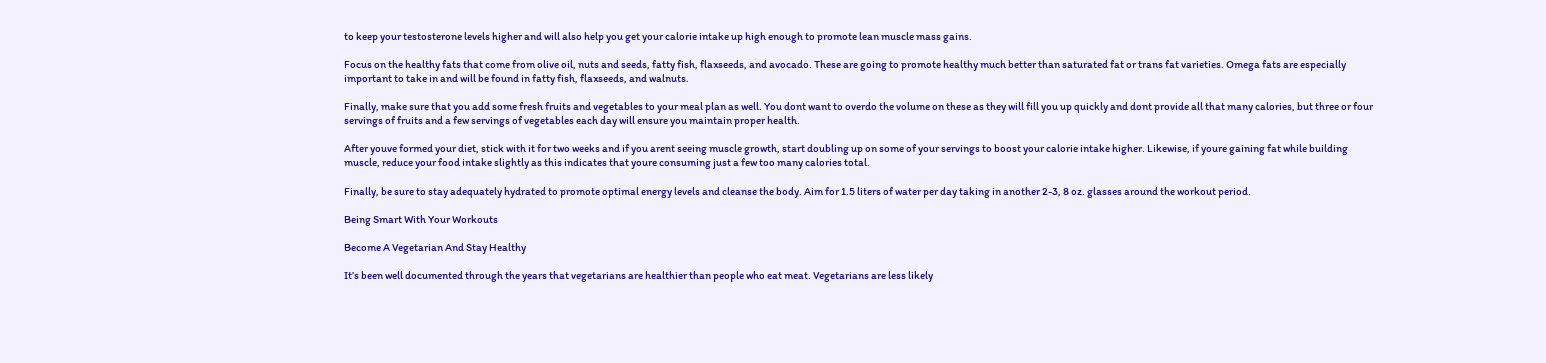to keep your testosterone levels higher and will also help you get your calorie intake up high enough to promote lean muscle mass gains.

Focus on the healthy fats that come from olive oil, nuts and seeds, fatty fish, flaxseeds, and avocado. These are going to promote healthy much better than saturated fat or trans fat varieties. Omega fats are especially important to take in and will be found in fatty fish, flaxseeds, and walnuts.

Finally, make sure that you add some fresh fruits and vegetables to your meal plan as well. You dont want to overdo the volume on these as they will fill you up quickly and dont provide all that many calories, but three or four servings of fruits and a few servings of vegetables each day will ensure you maintain proper health.

After youve formed your diet, stick with it for two weeks and if you arent seeing muscle growth, start doubling up on some of your servings to boost your calorie intake higher. Likewise, if youre gaining fat while building muscle, reduce your food intake slightly as this indicates that youre consuming just a few too many calories total.

Finally, be sure to stay adequately hydrated to promote optimal energy levels and cleanse the body. Aim for 1.5 liters of water per day taking in another 2-3, 8 oz. glasses around the workout period.

Being Smart With Your Workouts

Become A Vegetarian And Stay Healthy

It’s been well documented through the years that vegetarians are healthier than people who eat meat. Vegetarians are less likely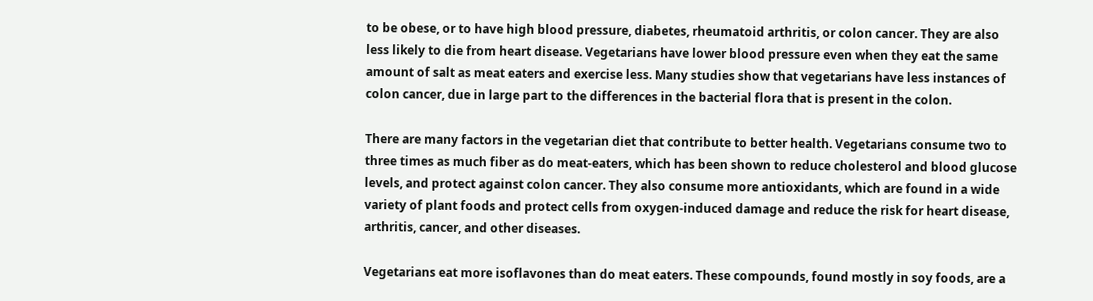to be obese, or to have high blood pressure, diabetes, rheumatoid arthritis, or colon cancer. They are also less likely to die from heart disease. Vegetarians have lower blood pressure even when they eat the same amount of salt as meat eaters and exercise less. Many studies show that vegetarians have less instances of colon cancer, due in large part to the differences in the bacterial flora that is present in the colon.

There are many factors in the vegetarian diet that contribute to better health. Vegetarians consume two to three times as much fiber as do meat-eaters, which has been shown to reduce cholesterol and blood glucose levels, and protect against colon cancer. They also consume more antioxidants, which are found in a wide variety of plant foods and protect cells from oxygen-induced damage and reduce the risk for heart disease, arthritis, cancer, and other diseases.

Vegetarians eat more isoflavones than do meat eaters. These compounds, found mostly in soy foods, are a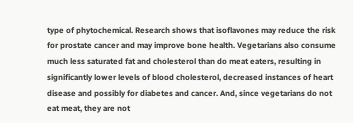type of phytochemical. Research shows that isoflavones may reduce the risk for prostate cancer and may improve bone health. Vegetarians also consume much less saturated fat and cholesterol than do meat eaters, resulting in significantly lower levels of blood cholesterol, decreased instances of heart disease and possibly for diabetes and cancer. And, since vegetarians do not eat meat, they are not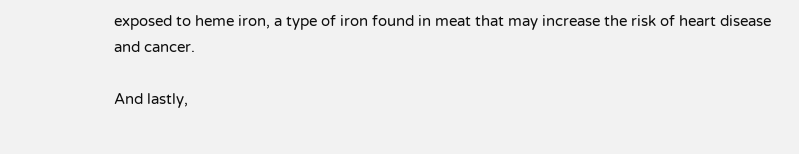exposed to heme iron, a type of iron found in meat that may increase the risk of heart disease and cancer.

And lastly,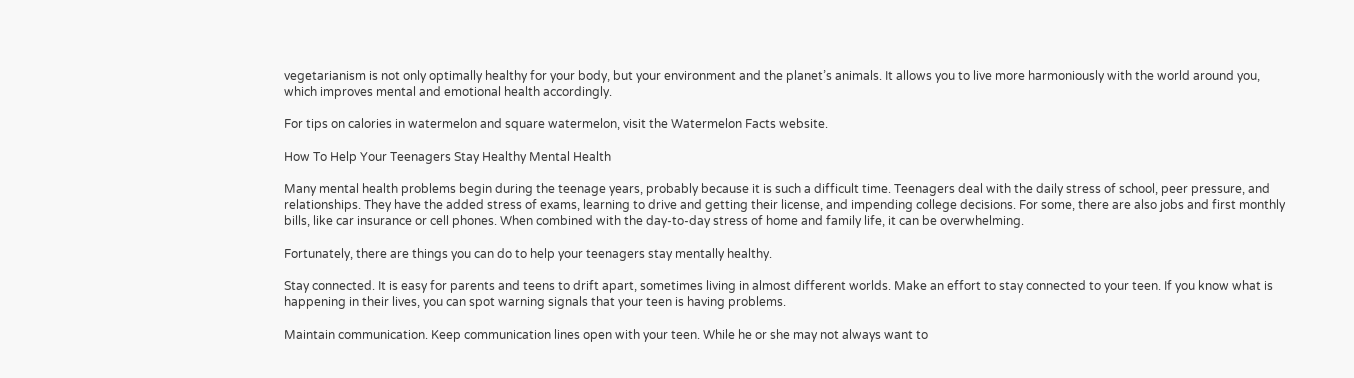vegetarianism is not only optimally healthy for your body, but your environment and the planet’s animals. It allows you to live more harmoniously with the world around you, which improves mental and emotional health accordingly.

For tips on calories in watermelon and square watermelon, visit the Watermelon Facts website.

How To Help Your Teenagers Stay Healthy Mental Health

Many mental health problems begin during the teenage years, probably because it is such a difficult time. Teenagers deal with the daily stress of school, peer pressure, and relationships. They have the added stress of exams, learning to drive and getting their license, and impending college decisions. For some, there are also jobs and first monthly bills, like car insurance or cell phones. When combined with the day-to-day stress of home and family life, it can be overwhelming.

Fortunately, there are things you can do to help your teenagers stay mentally healthy.

Stay connected. It is easy for parents and teens to drift apart, sometimes living in almost different worlds. Make an effort to stay connected to your teen. If you know what is happening in their lives, you can spot warning signals that your teen is having problems.

Maintain communication. Keep communication lines open with your teen. While he or she may not always want to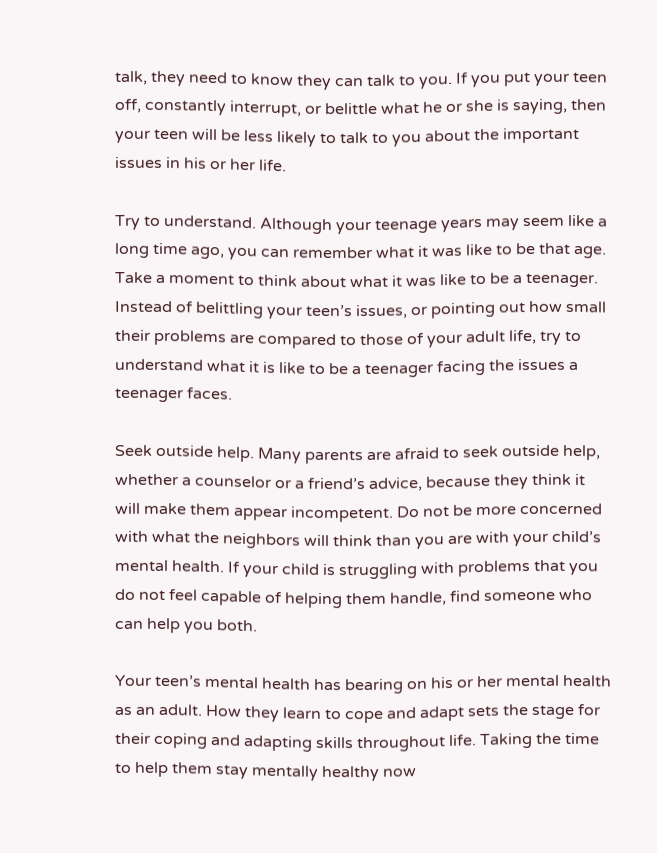talk, they need to know they can talk to you. If you put your teen off, constantly interrupt, or belittle what he or she is saying, then your teen will be less likely to talk to you about the important issues in his or her life.

Try to understand. Although your teenage years may seem like a long time ago, you can remember what it was like to be that age. Take a moment to think about what it was like to be a teenager. Instead of belittling your teen’s issues, or pointing out how small their problems are compared to those of your adult life, try to understand what it is like to be a teenager facing the issues a teenager faces.

Seek outside help. Many parents are afraid to seek outside help, whether a counselor or a friend’s advice, because they think it will make them appear incompetent. Do not be more concerned with what the neighbors will think than you are with your child’s mental health. If your child is struggling with problems that you do not feel capable of helping them handle, find someone who can help you both.

Your teen’s mental health has bearing on his or her mental health as an adult. How they learn to cope and adapt sets the stage for their coping and adapting skills throughout life. Taking the time to help them stay mentally healthy now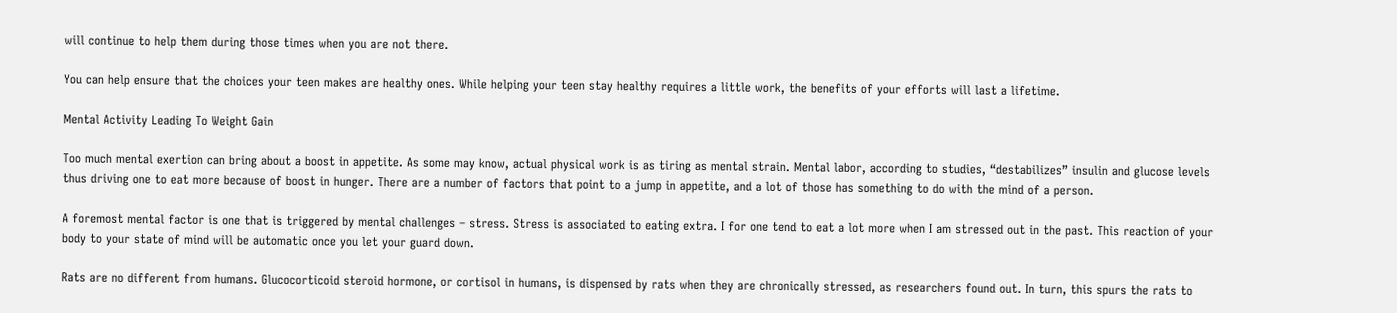will continue to help them during those times when you are not there.

You can help ensure that the choices your teen makes are healthy ones. While helping your teen stay healthy requires a little work, the benefits of your efforts will last a lifetime.

Mental Activity Leading To Weight Gain

Too much mental exertion can bring about a boost in appetite. As some may know, actual physical work is as tiring as mental strain. Mental labor, according to studies, “destabilizes” insulin and glucose levels thus driving one to eat more because of boost in hunger. There are a number of factors that point to a jump in appetite, and a lot of those has something to do with the mind of a person.

A foremost mental factor is one that is triggered by mental challenges – stress. Stress is associated to eating extra. I for one tend to eat a lot more when I am stressed out in the past. This reaction of your body to your state of mind will be automatic once you let your guard down.

Rats are no different from humans. Glucocorticoid steroid hormone, or cortisol in humans, is dispensed by rats when they are chronically stressed, as researchers found out. In turn, this spurs the rats to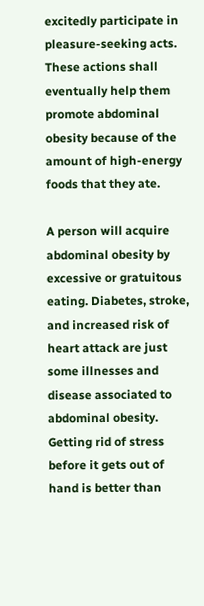excitedly participate in pleasure-seeking acts. These actions shall eventually help them promote abdominal obesity because of the amount of high-energy foods that they ate.

A person will acquire abdominal obesity by excessive or gratuitous eating. Diabetes, stroke, and increased risk of heart attack are just some illnesses and disease associated to abdominal obesity. Getting rid of stress before it gets out of hand is better than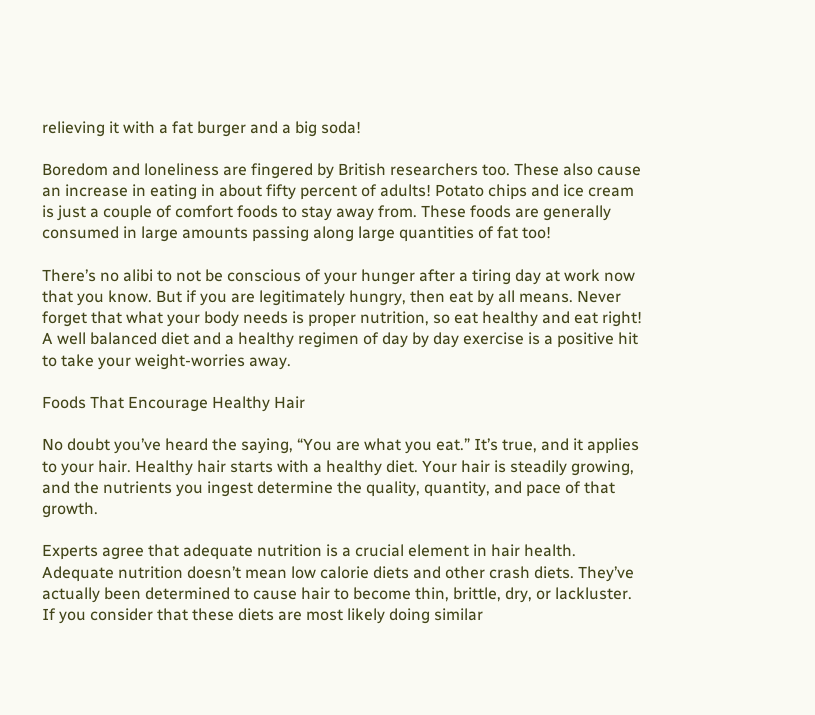relieving it with a fat burger and a big soda!

Boredom and loneliness are fingered by British researchers too. These also cause an increase in eating in about fifty percent of adults! Potato chips and ice cream is just a couple of comfort foods to stay away from. These foods are generally consumed in large amounts passing along large quantities of fat too!

There’s no alibi to not be conscious of your hunger after a tiring day at work now that you know. But if you are legitimately hungry, then eat by all means. Never forget that what your body needs is proper nutrition, so eat healthy and eat right! A well balanced diet and a healthy regimen of day by day exercise is a positive hit to take your weight-worries away.

Foods That Encourage Healthy Hair

No doubt you’ve heard the saying, “You are what you eat.” It’s true, and it applies to your hair. Healthy hair starts with a healthy diet. Your hair is steadily growing, and the nutrients you ingest determine the quality, quantity, and pace of that growth.

Experts agree that adequate nutrition is a crucial element in hair health. Adequate nutrition doesn’t mean low calorie diets and other crash diets. They’ve actually been determined to cause hair to become thin, brittle, dry, or lackluster. If you consider that these diets are most likely doing similar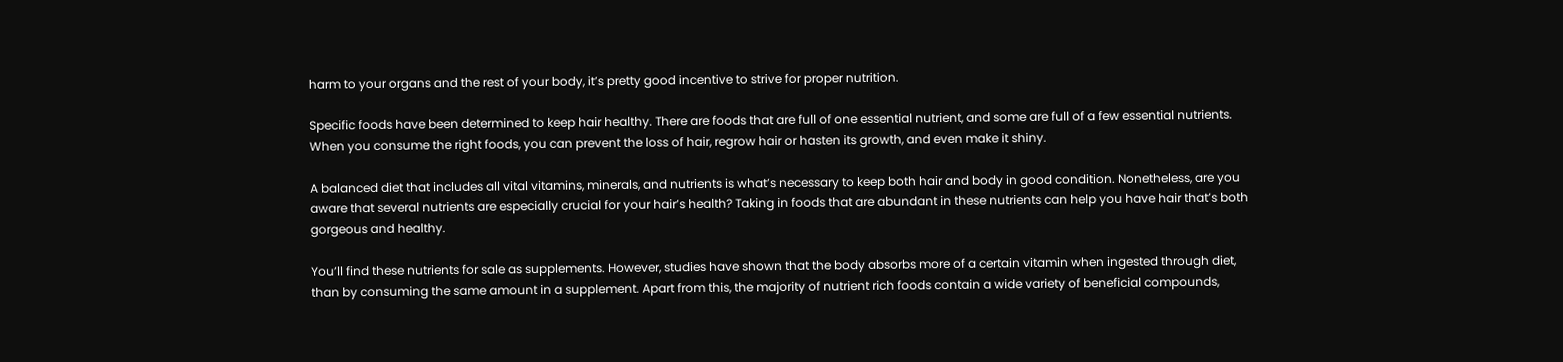harm to your organs and the rest of your body, it’s pretty good incentive to strive for proper nutrition.

Specific foods have been determined to keep hair healthy. There are foods that are full of one essential nutrient, and some are full of a few essential nutrients. When you consume the right foods, you can prevent the loss of hair, regrow hair or hasten its growth, and even make it shiny.

A balanced diet that includes all vital vitamins, minerals, and nutrients is what’s necessary to keep both hair and body in good condition. Nonetheless, are you aware that several nutrients are especially crucial for your hair’s health? Taking in foods that are abundant in these nutrients can help you have hair that’s both gorgeous and healthy.

You’ll find these nutrients for sale as supplements. However, studies have shown that the body absorbs more of a certain vitamin when ingested through diet, than by consuming the same amount in a supplement. Apart from this, the majority of nutrient rich foods contain a wide variety of beneficial compounds,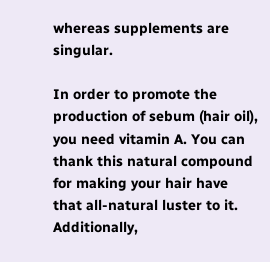whereas supplements are singular.

In order to promote the production of sebum (hair oil), you need vitamin A. You can thank this natural compound for making your hair have that all-natural luster to it. Additionally,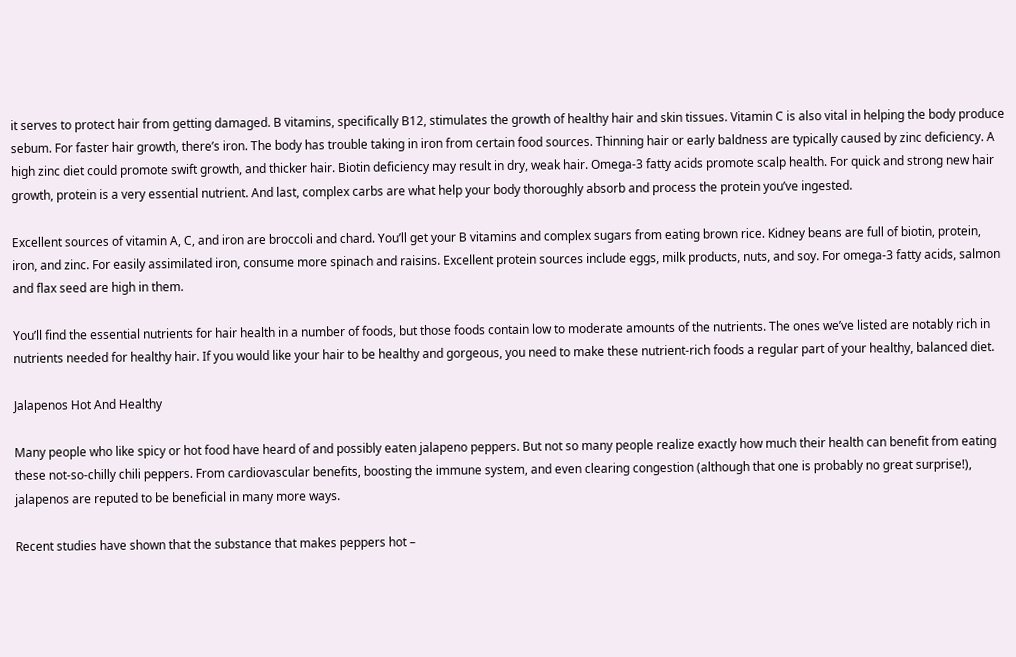it serves to protect hair from getting damaged. B vitamins, specifically B12, stimulates the growth of healthy hair and skin tissues. Vitamin C is also vital in helping the body produce sebum. For faster hair growth, there’s iron. The body has trouble taking in iron from certain food sources. Thinning hair or early baldness are typically caused by zinc deficiency. A high zinc diet could promote swift growth, and thicker hair. Biotin deficiency may result in dry, weak hair. Omega-3 fatty acids promote scalp health. For quick and strong new hair growth, protein is a very essential nutrient. And last, complex carbs are what help your body thoroughly absorb and process the protein you’ve ingested.

Excellent sources of vitamin A, C, and iron are broccoli and chard. You’ll get your B vitamins and complex sugars from eating brown rice. Kidney beans are full of biotin, protein, iron, and zinc. For easily assimilated iron, consume more spinach and raisins. Excellent protein sources include eggs, milk products, nuts, and soy. For omega-3 fatty acids, salmon and flax seed are high in them.

You’ll find the essential nutrients for hair health in a number of foods, but those foods contain low to moderate amounts of the nutrients. The ones we’ve listed are notably rich in nutrients needed for healthy hair. If you would like your hair to be healthy and gorgeous, you need to make these nutrient-rich foods a regular part of your healthy, balanced diet.

Jalapenos Hot And Healthy

Many people who like spicy or hot food have heard of and possibly eaten jalapeno peppers. But not so many people realize exactly how much their health can benefit from eating these not-so-chilly chili peppers. From cardiovascular benefits, boosting the immune system, and even clearing congestion (although that one is probably no great surprise!), jalapenos are reputed to be beneficial in many more ways.

Recent studies have shown that the substance that makes peppers hot –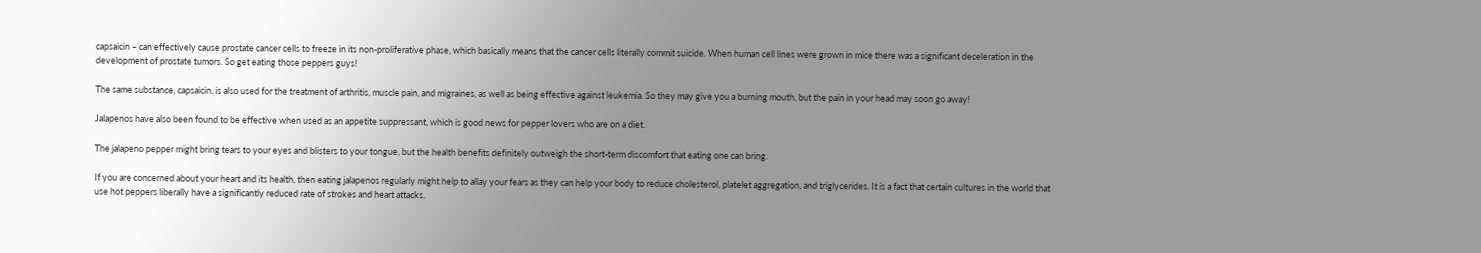capsaicin – can effectively cause prostate cancer cells to freeze in its non-proliferative phase, which basically means that the cancer cells literally commit suicide. When human cell lines were grown in mice there was a significant deceleration in the development of prostate tumors. So get eating those peppers guys!

The same substance, capsaicin, is also used for the treatment of arthritis, muscle pain, and migraines, as well as being effective against leukemia. So they may give you a burning mouth, but the pain in your head may soon go away!

Jalapenos have also been found to be effective when used as an appetite suppressant, which is good news for pepper lovers who are on a diet.

The jalapeno pepper might bring tears to your eyes and blisters to your tongue, but the health benefits definitely outweigh the short-term discomfort that eating one can bring.

If you are concerned about your heart and its health, then eating jalapenos regularly might help to allay your fears as they can help your body to reduce cholesterol, platelet aggregation, and triglycerides. It is a fact that certain cultures in the world that use hot peppers liberally have a significantly reduced rate of strokes and heart attacks.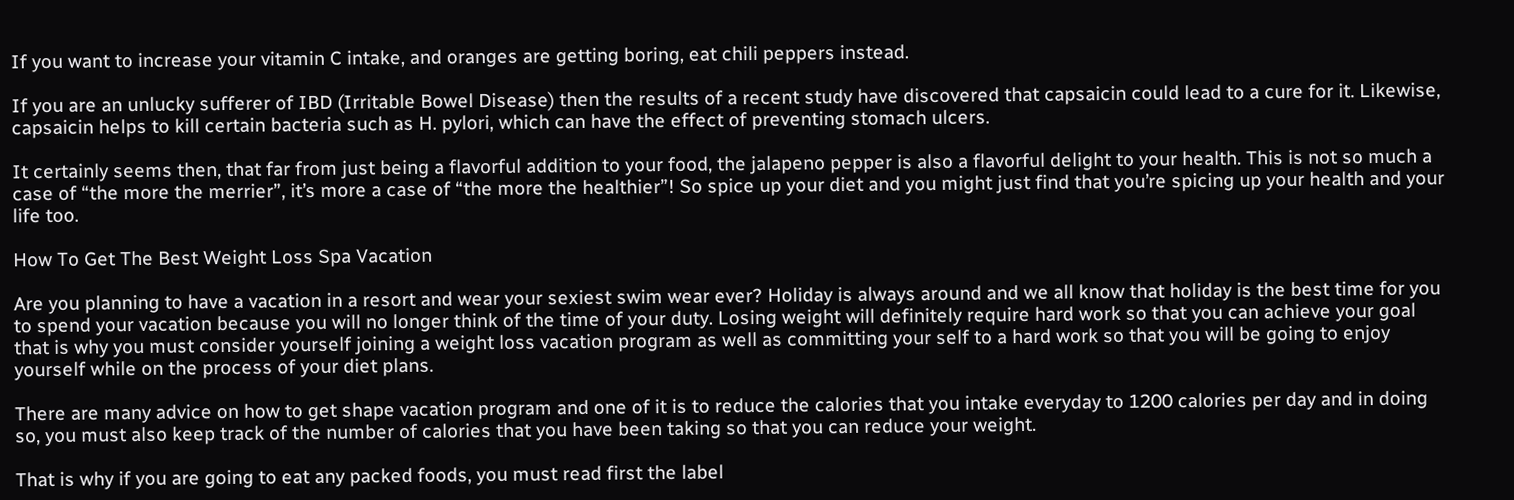If you want to increase your vitamin C intake, and oranges are getting boring, eat chili peppers instead.

If you are an unlucky sufferer of IBD (Irritable Bowel Disease) then the results of a recent study have discovered that capsaicin could lead to a cure for it. Likewise, capsaicin helps to kill certain bacteria such as H. pylori, which can have the effect of preventing stomach ulcers.

It certainly seems then, that far from just being a flavorful addition to your food, the jalapeno pepper is also a flavorful delight to your health. This is not so much a case of “the more the merrier”, it’s more a case of “the more the healthier”! So spice up your diet and you might just find that you’re spicing up your health and your life too.

How To Get The Best Weight Loss Spa Vacation

Are you planning to have a vacation in a resort and wear your sexiest swim wear ever? Holiday is always around and we all know that holiday is the best time for you to spend your vacation because you will no longer think of the time of your duty. Losing weight will definitely require hard work so that you can achieve your goal that is why you must consider yourself joining a weight loss vacation program as well as committing your self to a hard work so that you will be going to enjoy yourself while on the process of your diet plans.

There are many advice on how to get shape vacation program and one of it is to reduce the calories that you intake everyday to 1200 calories per day and in doing so, you must also keep track of the number of calories that you have been taking so that you can reduce your weight.

That is why if you are going to eat any packed foods, you must read first the label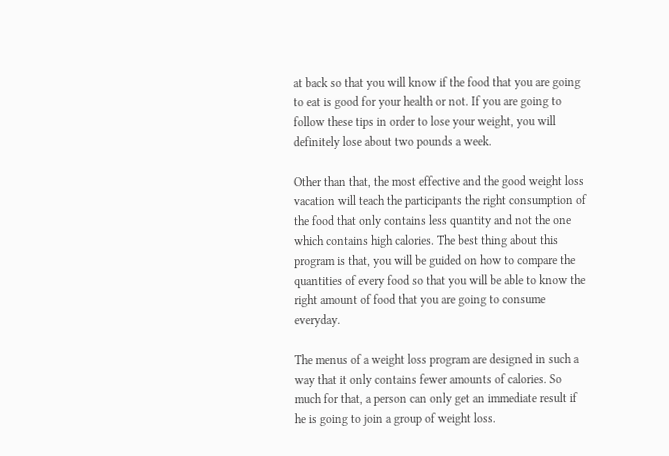at back so that you will know if the food that you are going to eat is good for your health or not. If you are going to follow these tips in order to lose your weight, you will definitely lose about two pounds a week.

Other than that, the most effective and the good weight loss vacation will teach the participants the right consumption of the food that only contains less quantity and not the one which contains high calories. The best thing about this program is that, you will be guided on how to compare the quantities of every food so that you will be able to know the right amount of food that you are going to consume everyday.

The menus of a weight loss program are designed in such a way that it only contains fewer amounts of calories. So much for that, a person can only get an immediate result if he is going to join a group of weight loss.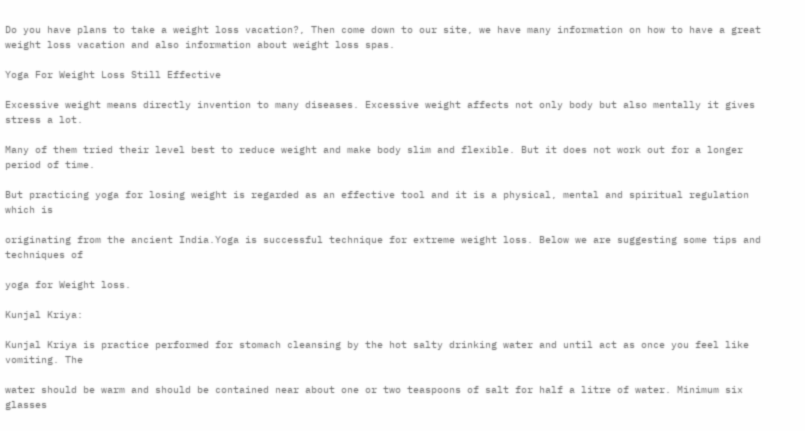Do you have plans to take a weight loss vacation?, Then come down to our site, we have many information on how to have a great weight loss vacation and also information about weight loss spas.

Yoga For Weight Loss Still Effective

Excessive weight means directly invention to many diseases. Excessive weight affects not only body but also mentally it gives stress a lot.

Many of them tried their level best to reduce weight and make body slim and flexible. But it does not work out for a longer period of time.

But practicing yoga for losing weight is regarded as an effective tool and it is a physical, mental and spiritual regulation which is

originating from the ancient India.Yoga is successful technique for extreme weight loss. Below we are suggesting some tips and techniques of

yoga for Weight loss.

Kunjal Kriya:

Kunjal Kriya is practice performed for stomach cleansing by the hot salty drinking water and until act as once you feel like vomiting. The

water should be warm and should be contained near about one or two teaspoons of salt for half a litre of water. Minimum six glasses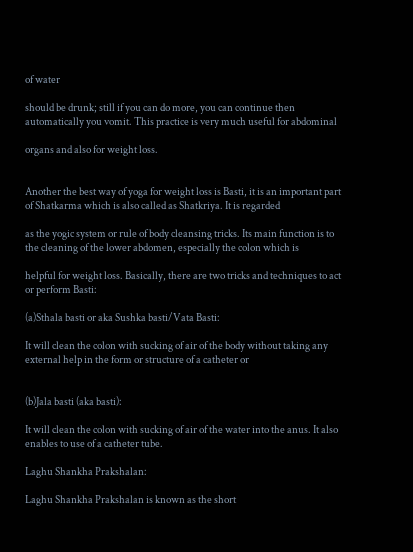of water

should be drunk; still if you can do more, you can continue then automatically you vomit. This practice is very much useful for abdominal

organs and also for weight loss.


Another the best way of yoga for weight loss is Basti, it is an important part of Shatkarma which is also called as Shatkriya. It is regarded

as the yogic system or rule of body cleansing tricks. Its main function is to the cleaning of the lower abdomen, especially the colon which is

helpful for weight loss. Basically, there are two tricks and techniques to act or perform Basti:

(a)Sthala basti or aka Sushka basti/Vata Basti:

It will clean the colon with sucking of air of the body without taking any external help in the form or structure of a catheter or


(b)Jala basti (aka basti):

It will clean the colon with sucking of air of the water into the anus. It also enables to use of a catheter tube.

Laghu Shankha Prakshalan:

Laghu Shankha Prakshalan is known as the short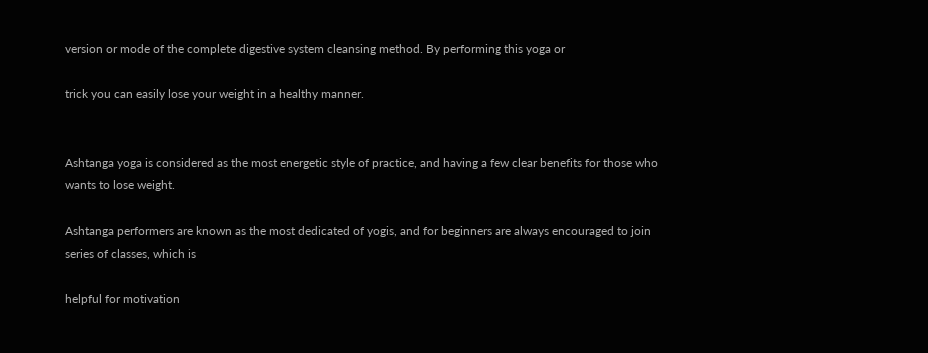version or mode of the complete digestive system cleansing method. By performing this yoga or

trick you can easily lose your weight in a healthy manner.


Ashtanga yoga is considered as the most energetic style of practice, and having a few clear benefits for those who wants to lose weight.

Ashtanga performers are known as the most dedicated of yogis, and for beginners are always encouraged to join series of classes, which is

helpful for motivation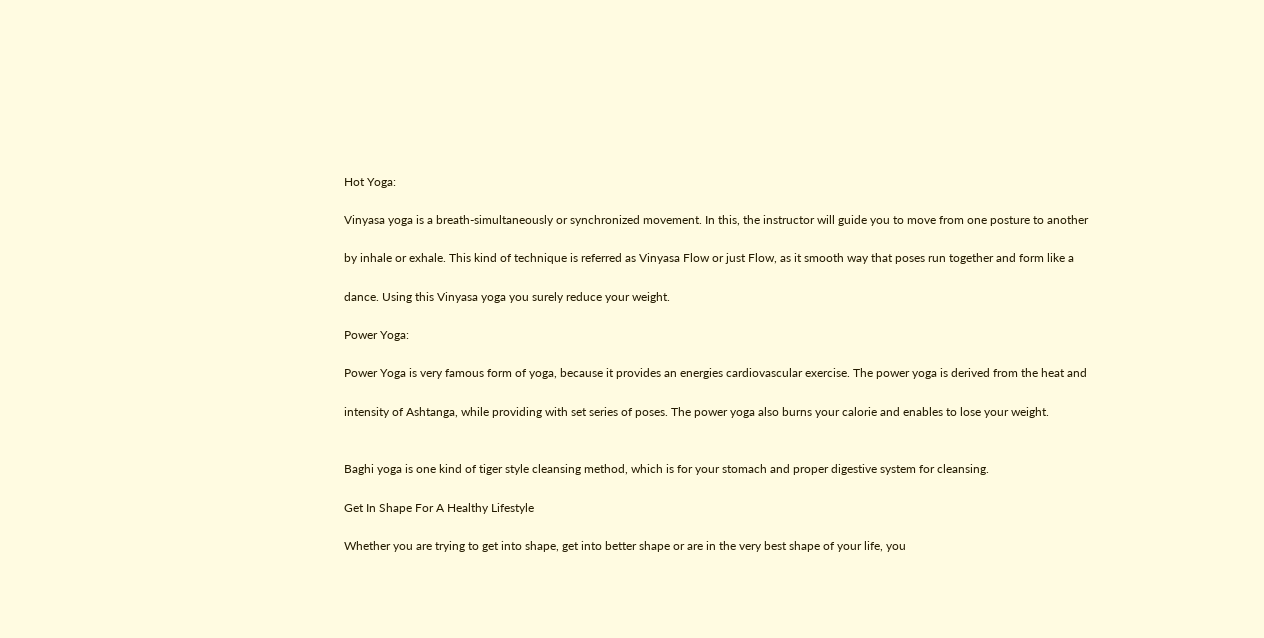Hot Yoga:

Vinyasa yoga is a breath-simultaneously or synchronized movement. In this, the instructor will guide you to move from one posture to another

by inhale or exhale. This kind of technique is referred as Vinyasa Flow or just Flow, as it smooth way that poses run together and form like a

dance. Using this Vinyasa yoga you surely reduce your weight.

Power Yoga:

Power Yoga is very famous form of yoga, because it provides an energies cardiovascular exercise. The power yoga is derived from the heat and

intensity of Ashtanga, while providing with set series of poses. The power yoga also burns your calorie and enables to lose your weight.


Baghi yoga is one kind of tiger style cleansing method, which is for your stomach and proper digestive system for cleansing.

Get In Shape For A Healthy Lifestyle

Whether you are trying to get into shape, get into better shape or are in the very best shape of your life, you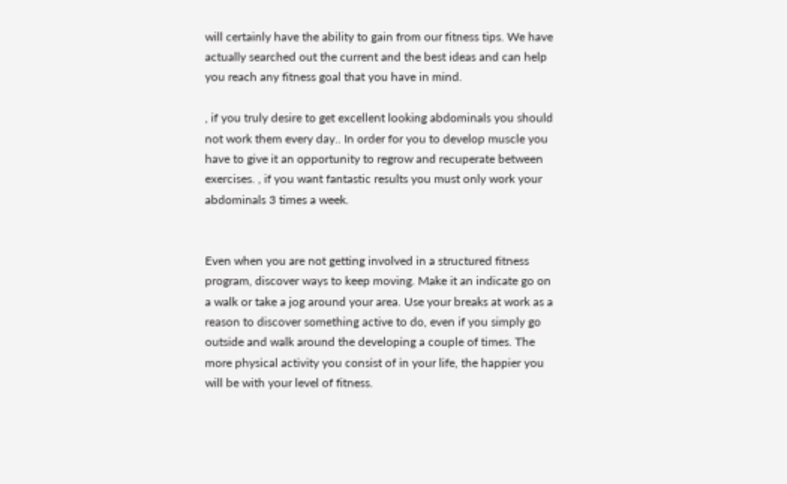will certainly have the ability to gain from our fitness tips. We have actually searched out the current and the best ideas and can help you reach any fitness goal that you have in mind.

, if you truly desire to get excellent looking abdominals you should not work them every day.. In order for you to develop muscle you have to give it an opportunity to regrow and recuperate between exercises. , if you want fantastic results you must only work your abdominals 3 times a week.


Even when you are not getting involved in a structured fitness program, discover ways to keep moving. Make it an indicate go on a walk or take a jog around your area. Use your breaks at work as a reason to discover something active to do, even if you simply go outside and walk around the developing a couple of times. The more physical activity you consist of in your life, the happier you will be with your level of fitness.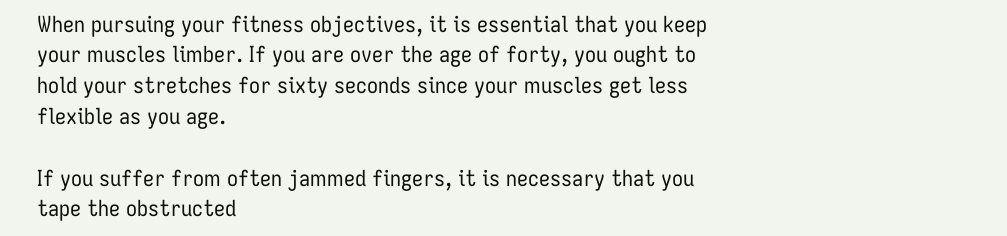When pursuing your fitness objectives, it is essential that you keep your muscles limber. If you are over the age of forty, you ought to hold your stretches for sixty seconds since your muscles get less flexible as you age.

If you suffer from often jammed fingers, it is necessary that you tape the obstructed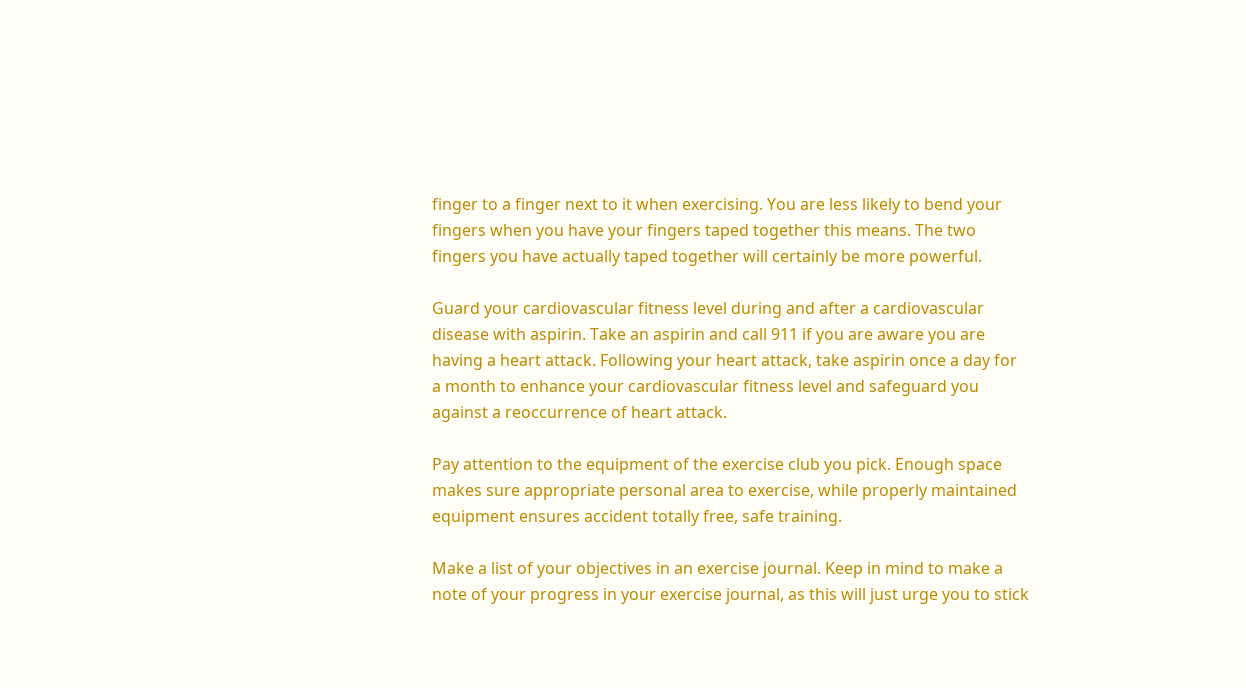finger to a finger next to it when exercising. You are less likely to bend your fingers when you have your fingers taped together this means. The two fingers you have actually taped together will certainly be more powerful.

Guard your cardiovascular fitness level during and after a cardiovascular disease with aspirin. Take an aspirin and call 911 if you are aware you are having a heart attack. Following your heart attack, take aspirin once a day for a month to enhance your cardiovascular fitness level and safeguard you against a reoccurrence of heart attack.

Pay attention to the equipment of the exercise club you pick. Enough space makes sure appropriate personal area to exercise, while properly maintained equipment ensures accident totally free, safe training.

Make a list of your objectives in an exercise journal. Keep in mind to make a note of your progress in your exercise journal, as this will just urge you to stick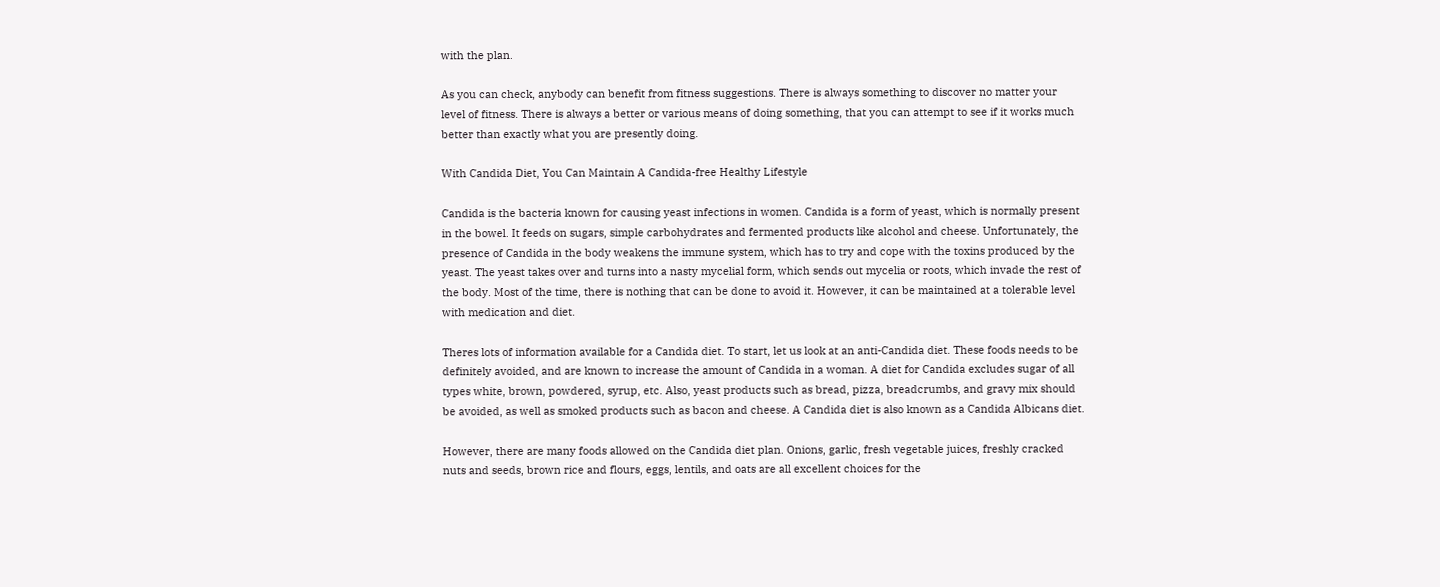with the plan.

As you can check, anybody can benefit from fitness suggestions. There is always something to discover no matter your level of fitness. There is always a better or various means of doing something, that you can attempt to see if it works much better than exactly what you are presently doing.

With Candida Diet, You Can Maintain A Candida-free Healthy Lifestyle

Candida is the bacteria known for causing yeast infections in women. Candida is a form of yeast, which is normally present in the bowel. It feeds on sugars, simple carbohydrates and fermented products like alcohol and cheese. Unfortunately, the presence of Candida in the body weakens the immune system, which has to try and cope with the toxins produced by the yeast. The yeast takes over and turns into a nasty mycelial form, which sends out mycelia or roots, which invade the rest of the body. Most of the time, there is nothing that can be done to avoid it. However, it can be maintained at a tolerable level with medication and diet.

Theres lots of information available for a Candida diet. To start, let us look at an anti-Candida diet. These foods needs to be definitely avoided, and are known to increase the amount of Candida in a woman. A diet for Candida excludes sugar of all types white, brown, powdered, syrup, etc. Also, yeast products such as bread, pizza, breadcrumbs, and gravy mix should be avoided, as well as smoked products such as bacon and cheese. A Candida diet is also known as a Candida Albicans diet.

However, there are many foods allowed on the Candida diet plan. Onions, garlic, fresh vegetable juices, freshly cracked nuts and seeds, brown rice and flours, eggs, lentils, and oats are all excellent choices for the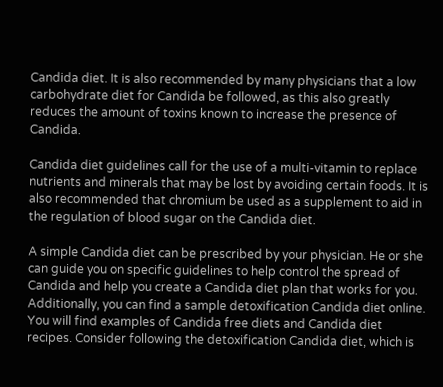Candida diet. It is also recommended by many physicians that a low carbohydrate diet for Candida be followed, as this also greatly reduces the amount of toxins known to increase the presence of Candida.

Candida diet guidelines call for the use of a multi-vitamin to replace nutrients and minerals that may be lost by avoiding certain foods. It is also recommended that chromium be used as a supplement to aid in the regulation of blood sugar on the Candida diet.

A simple Candida diet can be prescribed by your physician. He or she can guide you on specific guidelines to help control the spread of Candida and help you create a Candida diet plan that works for you. Additionally, you can find a sample detoxification Candida diet online. You will find examples of Candida free diets and Candida diet recipes. Consider following the detoxification Candida diet, which is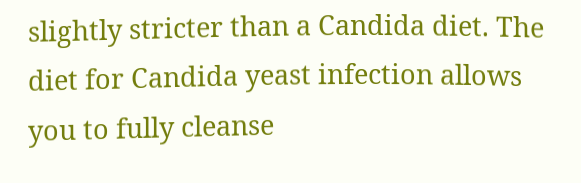slightly stricter than a Candida diet. The diet for Candida yeast infection allows you to fully cleanse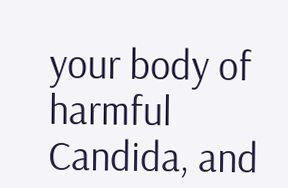your body of harmful Candida, and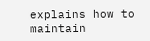explains how to maintain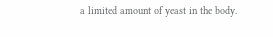a limited amount of yeast in the body.